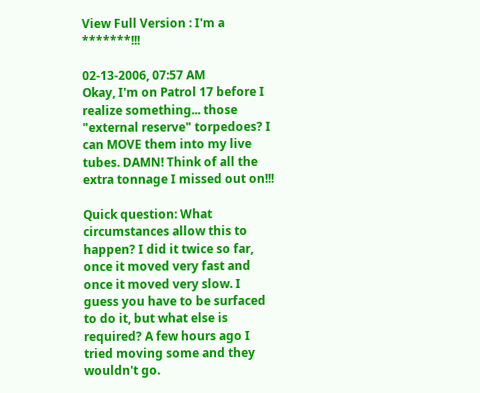View Full Version : I'm a *******!!!

02-13-2006, 07:57 AM
Okay, I'm on Patrol 17 before I realize something... those "external reserve" torpedoes? I can MOVE them into my live tubes. DAMN! Think of all the extra tonnage I missed out on!!!

Quick question: What circumstances allow this to happen? I did it twice so far, once it moved very fast and once it moved very slow. I guess you have to be surfaced to do it, but what else is required? A few hours ago I tried moving some and they wouldn't go.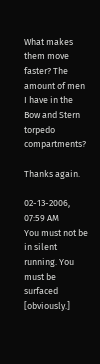What makes them move faster? The amount of men I have in the Bow and Stern torpedo compartments?

Thanks again.

02-13-2006, 07:59 AM
You must not be in silent running. You must be surfaced [obviously.]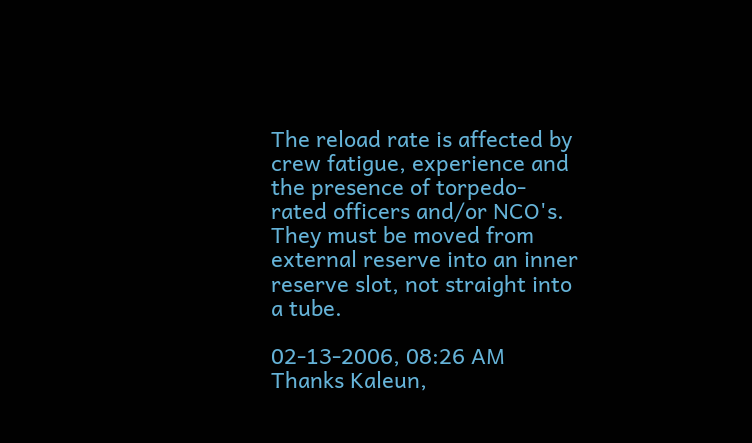The reload rate is affected by crew fatigue, experience and the presence of torpedo-rated officers and/or NCO's. They must be moved from external reserve into an inner reserve slot, not straight into a tube.

02-13-2006, 08:26 AM
Thanks Kaleun,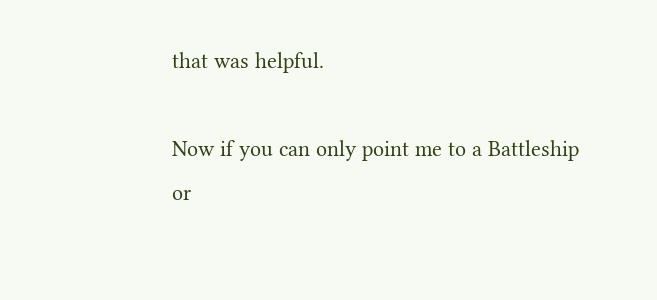that was helpful.

Now if you can only point me to a Battleship or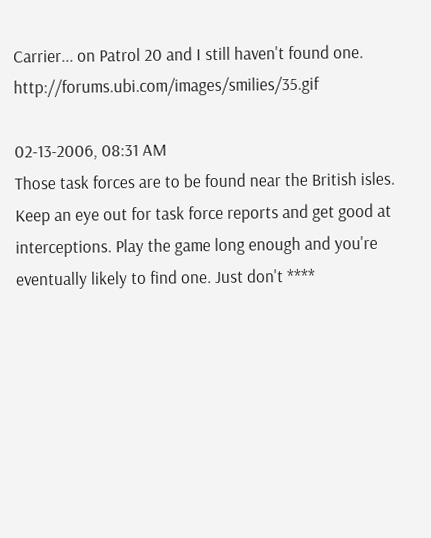Carrier... on Patrol 20 and I still haven't found one. http://forums.ubi.com/images/smilies/35.gif

02-13-2006, 08:31 AM
Those task forces are to be found near the British isles. Keep an eye out for task force reports and get good at interceptions. Play the game long enough and you're eventually likely to find one. Just don't ****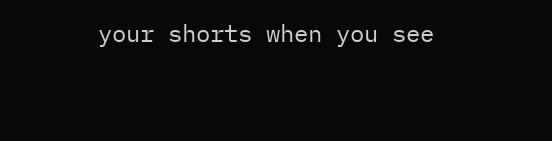your shorts when you see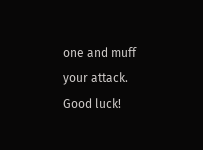one and muff your attack. Good luck!